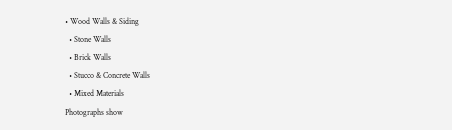• Wood Walls & Siding
  • Stone Walls
  • Brick Walls
  • Stucco & Concrete Walls
  • Mixed Materials
Photographs show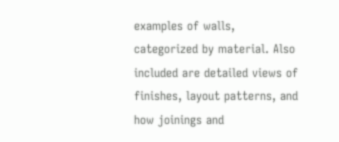examples of walls, categorized by material. Also included are detailed views of finishes, layout patterns, and how joinings and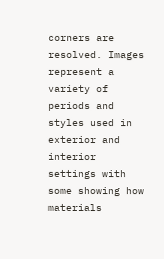corners are resolved. Images represent a variety of periods and styles used in exterior and interior settings with some showing how materials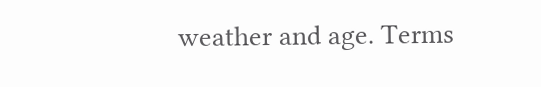weather and age. Terms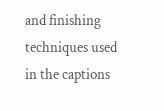and finishing techniques used in the captions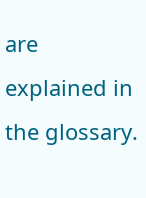are explained in the glossary.